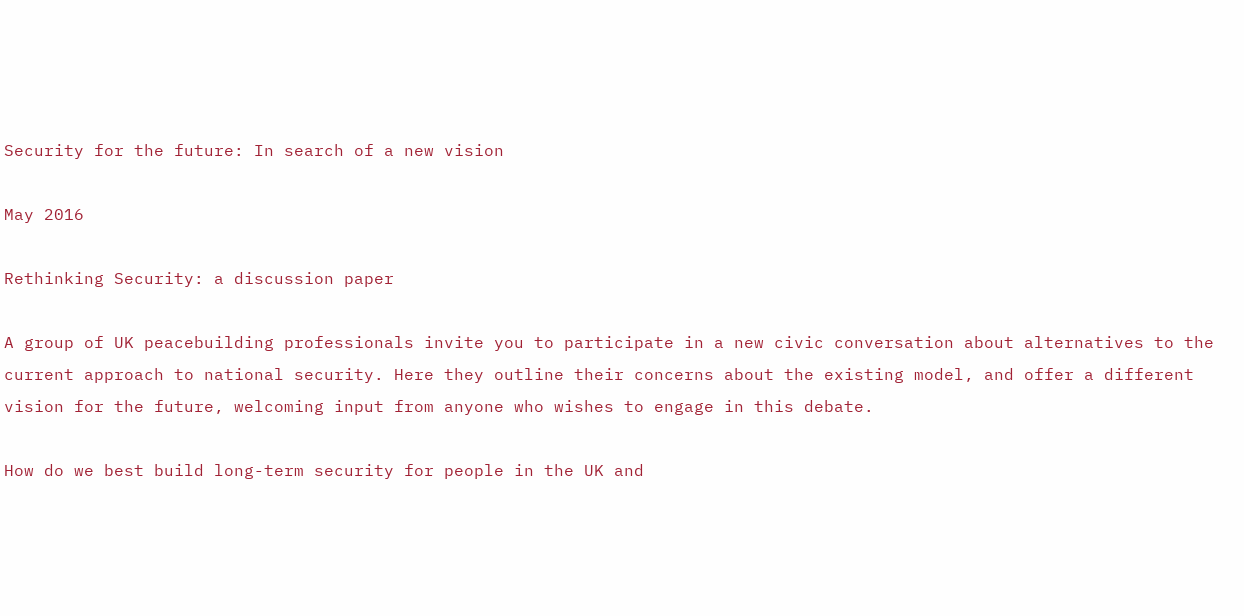Security for the future: In search of a new vision

May 2016

Rethinking Security: a discussion paper

A group of UK peacebuilding professionals invite you to participate in a new civic conversation about alternatives to the current approach to national security. Here they outline their concerns about the existing model, and offer a different vision for the future, welcoming input from anyone who wishes to engage in this debate.

How do we best build long-term security for people in the UK and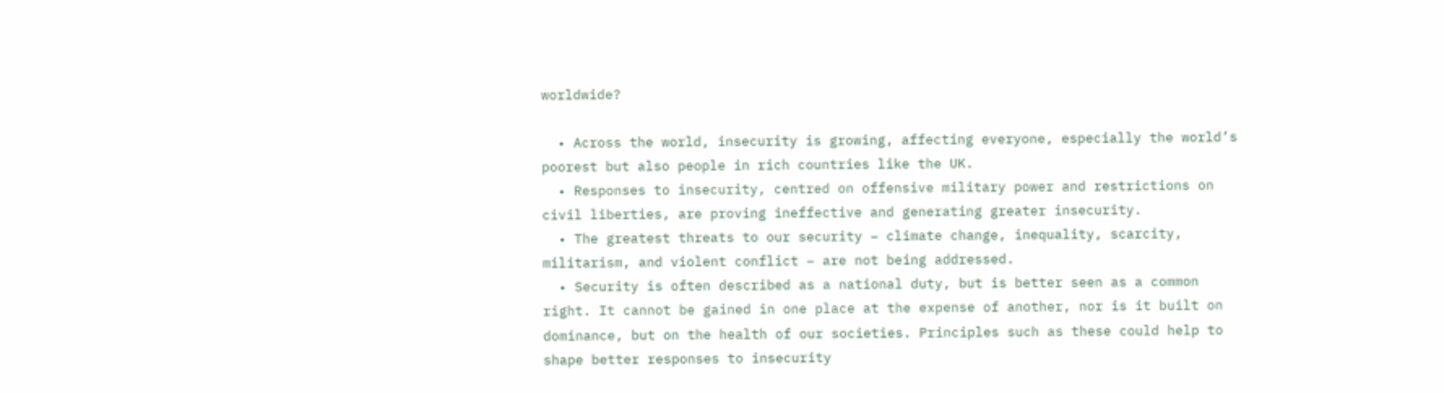worldwide?

  • Across the world, insecurity is growing, affecting everyone, especially the world’s poorest but also people in rich countries like the UK.
  • Responses to insecurity, centred on offensive military power and restrictions on civil liberties, are proving ineffective and generating greater insecurity.
  • The greatest threats to our security – climate change, inequality, scarcity, militarism, and violent conflict – are not being addressed.
  • Security is often described as a national duty, but is better seen as a common right. It cannot be gained in one place at the expense of another, nor is it built on dominance, but on the health of our societies. Principles such as these could help to shape better responses to insecurity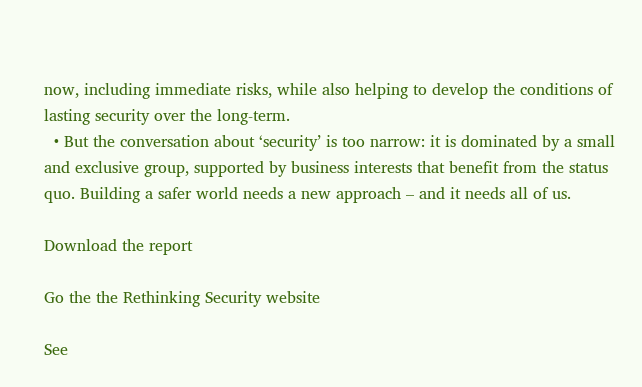now, including immediate risks, while also helping to develop the conditions of lasting security over the long-term.
  • But the conversation about ‘security’ is too narrow: it is dominated by a small and exclusive group, supported by business interests that benefit from the status quo. Building a safer world needs a new approach – and it needs all of us.

Download the report

Go the the Rethinking Security website

See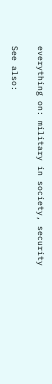everything on: military in society, security

See also: